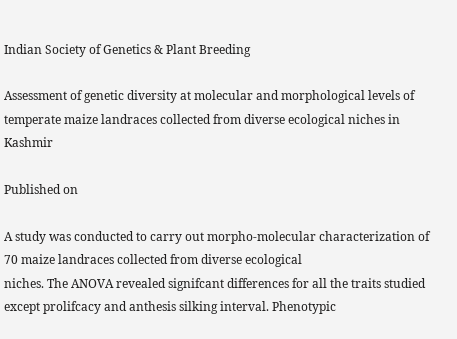Indian Society of Genetics & Plant Breeding

Assessment of genetic diversity at molecular and morphological levels of temperate maize landraces collected from diverse ecological niches in Kashmir

Published on

A study was conducted to carry out morpho-molecular characterization of 70 maize landraces collected from diverse ecological
niches. The ANOVA revealed signifcant differences for all the traits studied except prolifcacy and anthesis silking interval. Phenotypic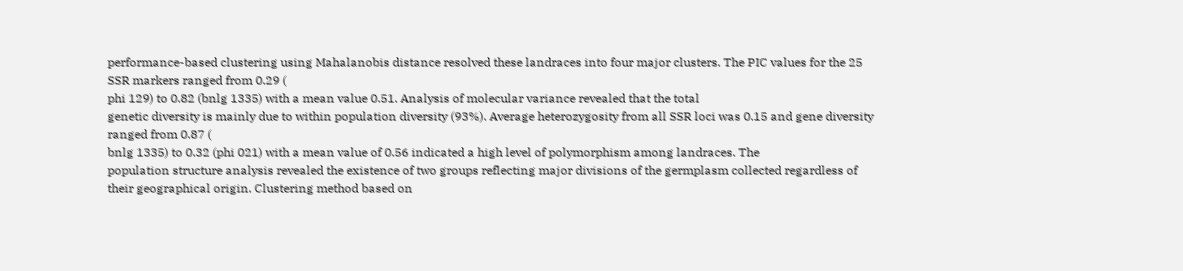performance-based clustering using Mahalanobis distance resolved these landraces into four major clusters. The PIC values for the 25
SSR markers ranged from 0.29 (
phi 129) to 0.82 (bnlg 1335) with a mean value 0.51. Analysis of molecular variance revealed that the total
genetic diversity is mainly due to within population diversity (93%). Average heterozygosity from all SSR loci was 0.15 and gene diversity
ranged from 0.87 (
bnlg 1335) to 0.32 (phi 021) with a mean value of 0.56 indicated a high level of polymorphism among landraces. The
population structure analysis revealed the existence of two groups reflecting major divisions of the germplasm collected regardless of
their geographical origin. Clustering method based on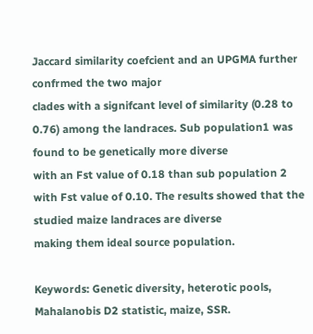Jaccard similarity coefcient and an UPGMA further confrmed the two major
clades with a signifcant level of similarity (0.28 to 0.76) among the landraces. Sub population1 was found to be genetically more diverse
with an Fst value of 0.18 than sub population 2 with Fst value of 0.10. The results showed that the studied maize landraces are diverse
making them ideal source population.

Keywords: Genetic diversity, heterotic pools, Mahalanobis D2 statistic, maize, SSR.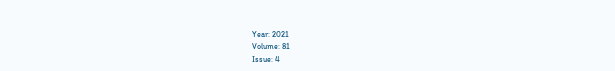Year: 2021
Volume: 81
Issue: 4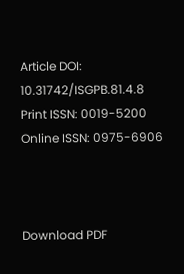Article DOI: 10.31742/ISGPB.81.4.8
Print ISSN: 0019-5200
Online ISSN: 0975-6906



Download PDF